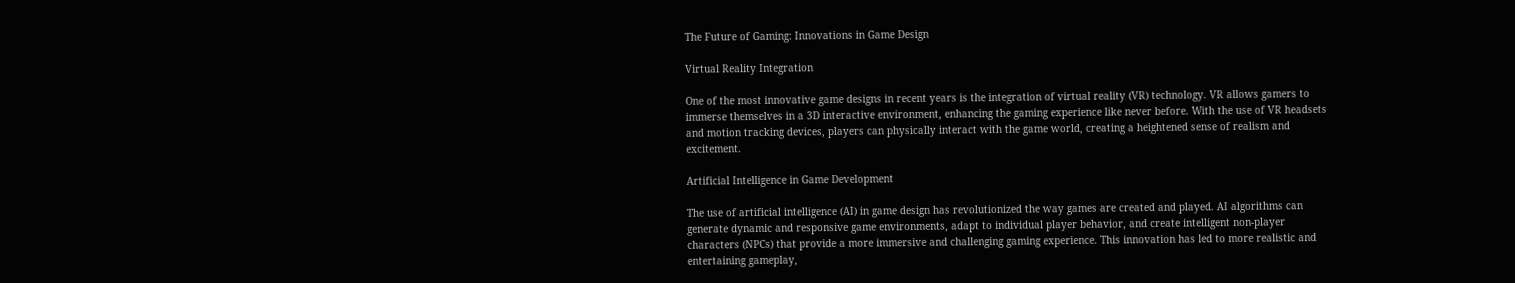The Future of Gaming: Innovations in Game Design

Virtual Reality Integration

One of the most innovative game designs in recent years is the integration of virtual reality (VR) technology. VR allows gamers to immerse themselves in a 3D interactive environment, enhancing the gaming experience like never before. With the use of VR headsets and motion tracking devices, players can physically interact with the game world, creating a heightened sense of realism and excitement.

Artificial Intelligence in Game Development

The use of artificial intelligence (AI) in game design has revolutionized the way games are created and played. AI algorithms can generate dynamic and responsive game environments, adapt to individual player behavior, and create intelligent non-player characters (NPCs) that provide a more immersive and challenging gaming experience. This innovation has led to more realistic and entertaining gameplay,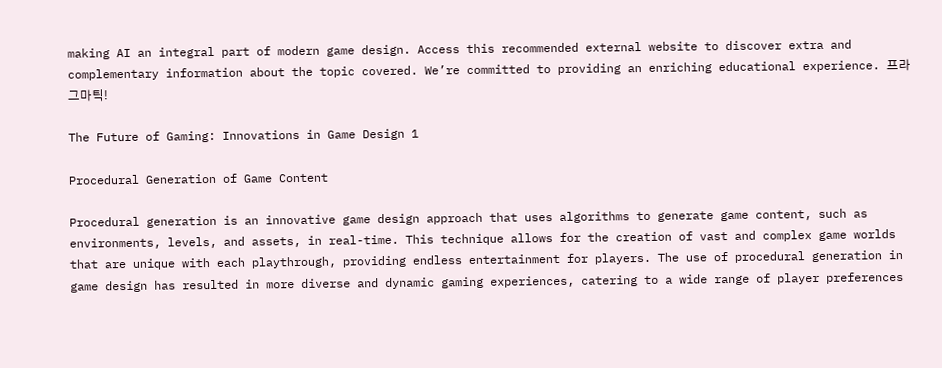making AI an integral part of modern game design. Access this recommended external website to discover extra and complementary information about the topic covered. We’re committed to providing an enriching educational experience. 프라그마틱!

The Future of Gaming: Innovations in Game Design 1

Procedural Generation of Game Content

Procedural generation is an innovative game design approach that uses algorithms to generate game content, such as environments, levels, and assets, in real-time. This technique allows for the creation of vast and complex game worlds that are unique with each playthrough, providing endless entertainment for players. The use of procedural generation in game design has resulted in more diverse and dynamic gaming experiences, catering to a wide range of player preferences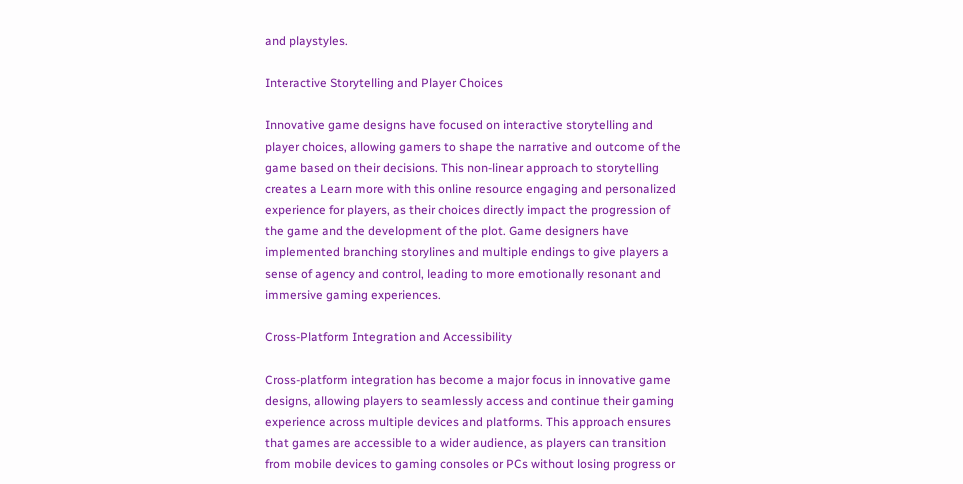and playstyles.

Interactive Storytelling and Player Choices

Innovative game designs have focused on interactive storytelling and player choices, allowing gamers to shape the narrative and outcome of the game based on their decisions. This non-linear approach to storytelling creates a Learn more with this online resource engaging and personalized experience for players, as their choices directly impact the progression of the game and the development of the plot. Game designers have implemented branching storylines and multiple endings to give players a sense of agency and control, leading to more emotionally resonant and immersive gaming experiences.

Cross-Platform Integration and Accessibility

Cross-platform integration has become a major focus in innovative game designs, allowing players to seamlessly access and continue their gaming experience across multiple devices and platforms. This approach ensures that games are accessible to a wider audience, as players can transition from mobile devices to gaming consoles or PCs without losing progress or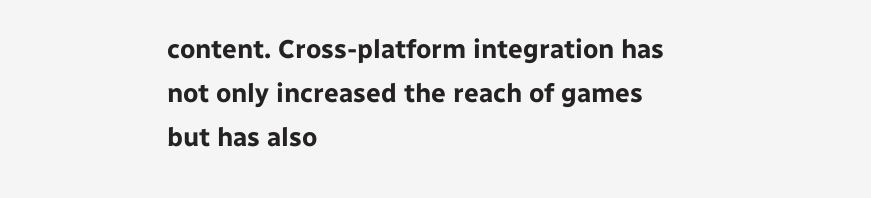content. Cross-platform integration has not only increased the reach of games but has also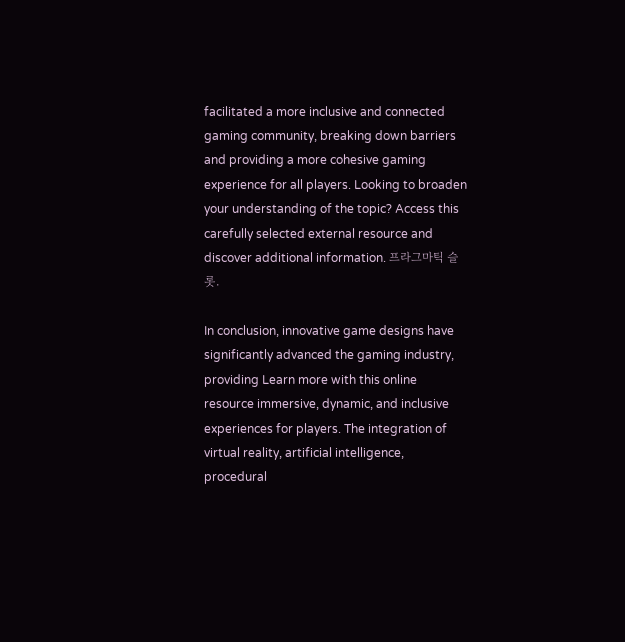facilitated a more inclusive and connected gaming community, breaking down barriers and providing a more cohesive gaming experience for all players. Looking to broaden your understanding of the topic? Access this carefully selected external resource and discover additional information. 프라그마틱 슬롯.

In conclusion, innovative game designs have significantly advanced the gaming industry, providing Learn more with this online resource immersive, dynamic, and inclusive experiences for players. The integration of virtual reality, artificial intelligence, procedural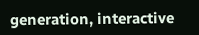generation, interactive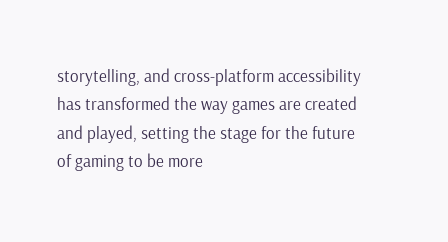storytelling, and cross-platform accessibility has transformed the way games are created and played, setting the stage for the future of gaming to be more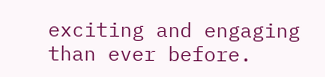exciting and engaging than ever before.